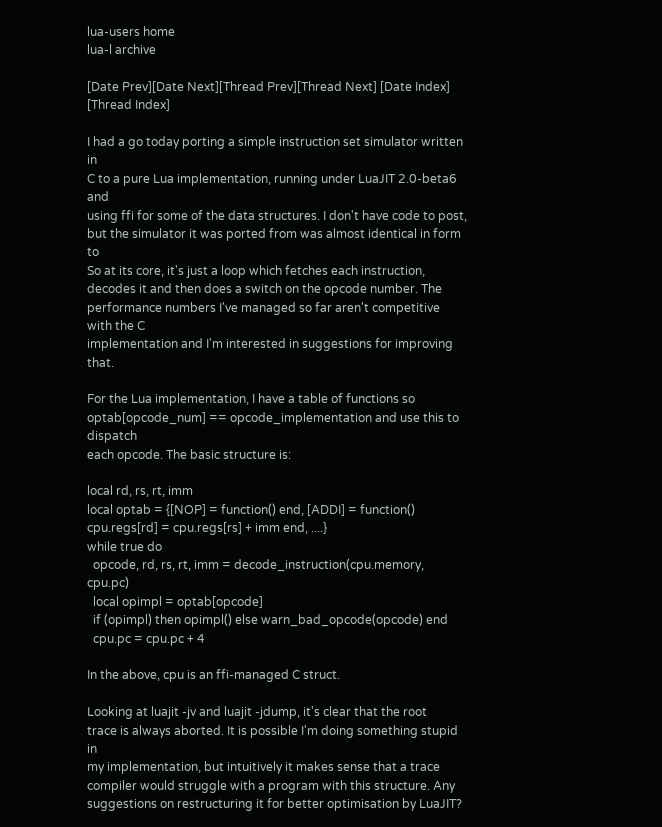lua-users home
lua-l archive

[Date Prev][Date Next][Thread Prev][Thread Next] [Date Index] [Thread Index]

I had a go today porting a simple instruction set simulator written in
C to a pure Lua implementation, running under LuaJIT 2.0-beta6 and
using ffi for some of the data structures. I don't have code to post,
but the simulator it was ported from was almost identical in form to
So at its core, it's just a loop which fetches each instruction,
decodes it and then does a switch on the opcode number. The
performance numbers I've managed so far aren't competitive with the C
implementation and I'm interested in suggestions for improving that.

For the Lua implementation, I have a table of functions so
optab[opcode_num] == opcode_implementation and use this to dispatch
each opcode. The basic structure is:

local rd, rs, rt, imm
local optab = {[NOP] = function() end, [ADDI] = function()
cpu.regs[rd] = cpu.regs[rs] + imm end, ....}
while true do
  opcode, rd, rs, rt, imm = decode_instruction(cpu.memory, cpu.pc)
  local opimpl = optab[opcode]
  if (opimpl) then opimpl() else warn_bad_opcode(opcode) end
  cpu.pc = cpu.pc + 4

In the above, cpu is an ffi-managed C struct.

Looking at luajit -jv and luajit -jdump, it's clear that the root
trace is always aborted. It is possible I'm doing something stupid in
my implementation, but intuitively it makes sense that a trace
compiler would struggle with a program with this structure. Any
suggestions on restructuring it for better optimisation by LuaJIT?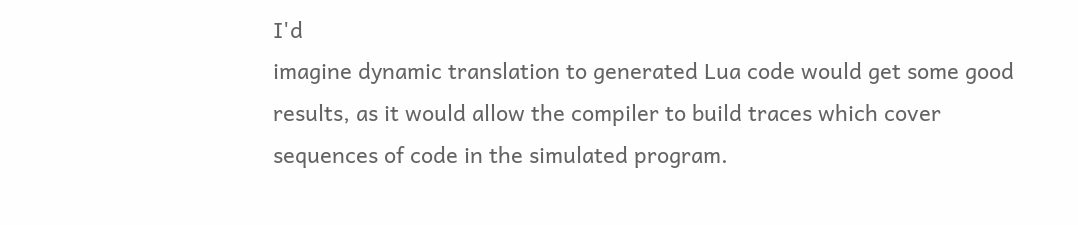I'd
imagine dynamic translation to generated Lua code would get some good
results, as it would allow the compiler to build traces which cover
sequences of code in the simulated program.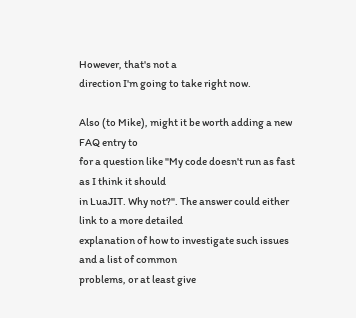However, that's not a
direction I'm going to take right now.

Also (to Mike), might it be worth adding a new FAQ entry to
for a question like "My code doesn't run as fast as I think it should
in LuaJIT. Why not?". The answer could either link to a more detailed
explanation of how to investigate such issues and a list of common
problems, or at least give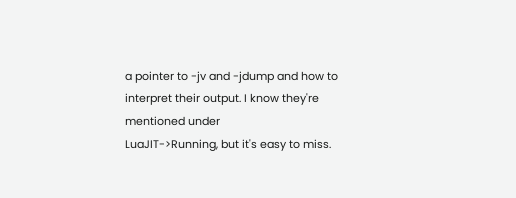a pointer to -jv and -jdump and how to
interpret their output. I know they're mentioned under
LuaJIT->Running, but it's easy to miss.